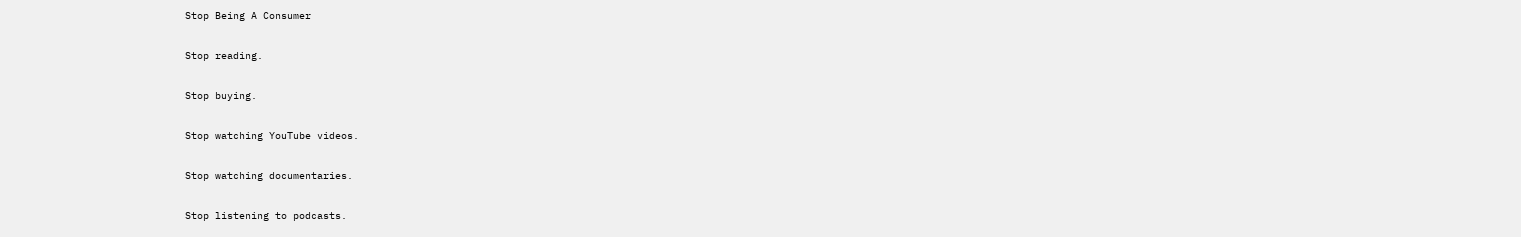Stop Being A Consumer

Stop reading.

Stop buying.

Stop watching YouTube videos.

Stop watching documentaries.

Stop listening to podcasts.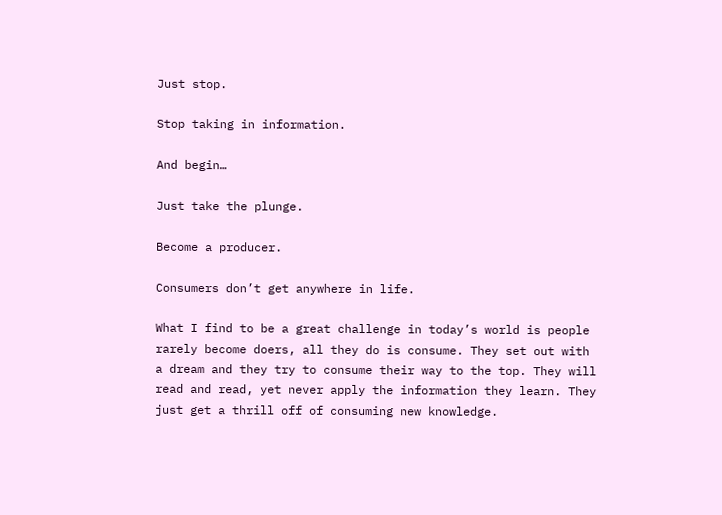Just stop.

Stop taking in information.

And begin…

Just take the plunge.

Become a producer.

Consumers don’t get anywhere in life.

What I find to be a great challenge in today’s world is people rarely become doers, all they do is consume. They set out with a dream and they try to consume their way to the top. They will read and read, yet never apply the information they learn. They just get a thrill off of consuming new knowledge.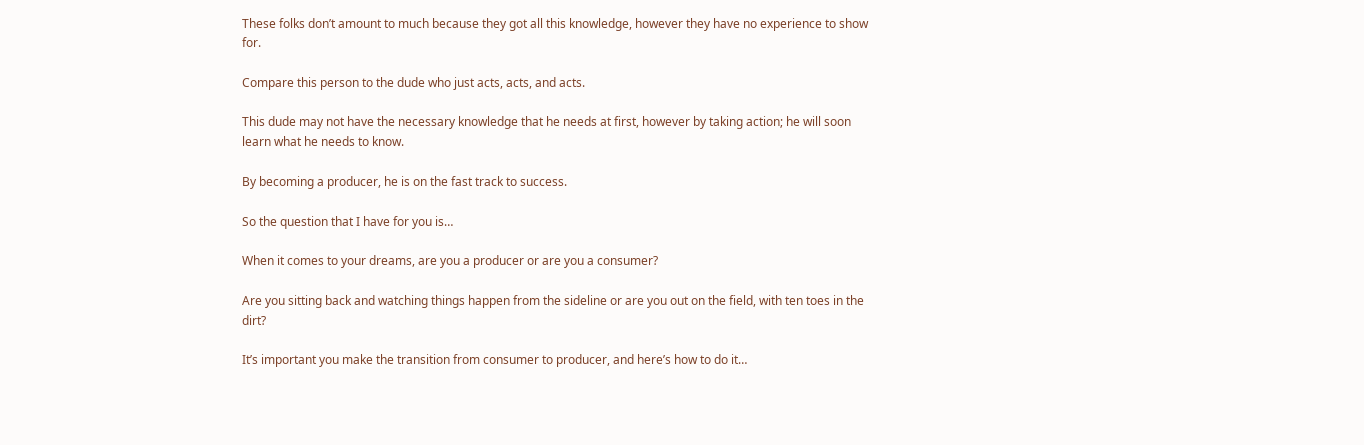These folks don’t amount to much because they got all this knowledge, however they have no experience to show for.

Compare this person to the dude who just acts, acts, and acts.

This dude may not have the necessary knowledge that he needs at first, however by taking action; he will soon learn what he needs to know.

By becoming a producer, he is on the fast track to success.

So the question that I have for you is…

When it comes to your dreams, are you a producer or are you a consumer?

Are you sitting back and watching things happen from the sideline or are you out on the field, with ten toes in the dirt?

It’s important you make the transition from consumer to producer, and here’s how to do it…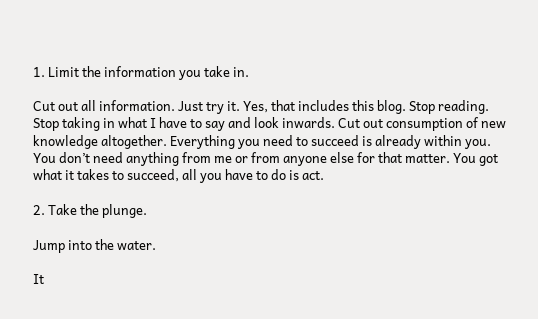1. Limit the information you take in.

Cut out all information. Just try it. Yes, that includes this blog. Stop reading. Stop taking in what I have to say and look inwards. Cut out consumption of new knowledge altogether. Everything you need to succeed is already within you. You don’t need anything from me or from anyone else for that matter. You got what it takes to succeed, all you have to do is act.

2. Take the plunge.

Jump into the water.

It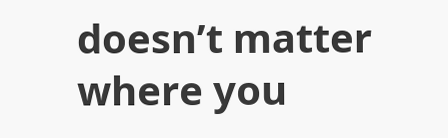doesn’t matter where you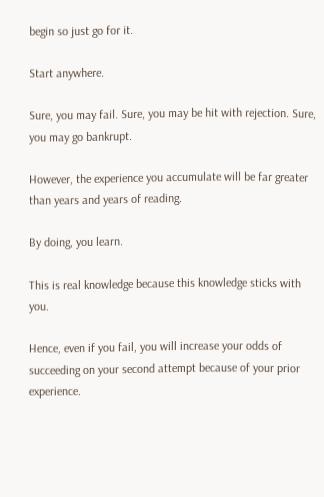begin so just go for it.

Start anywhere.

Sure, you may fail. Sure, you may be hit with rejection. Sure, you may go bankrupt.

However, the experience you accumulate will be far greater than years and years of reading.

By doing, you learn.

This is real knowledge because this knowledge sticks with you.

Hence, even if you fail, you will increase your odds of succeeding on your second attempt because of your prior experience.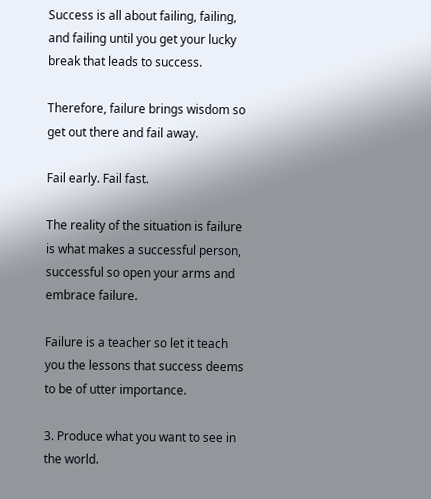Success is all about failing, failing, and failing until you get your lucky break that leads to success.

Therefore, failure brings wisdom so get out there and fail away.

Fail early. Fail fast.

The reality of the situation is failure is what makes a successful person, successful so open your arms and embrace failure.

Failure is a teacher so let it teach you the lessons that success deems to be of utter importance.

3. Produce what you want to see in the world.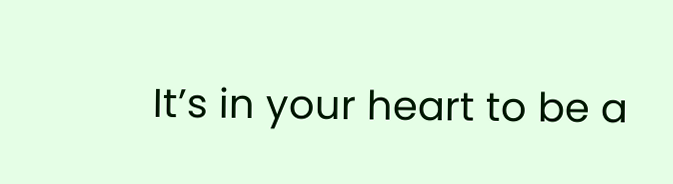It’s in your heart to be a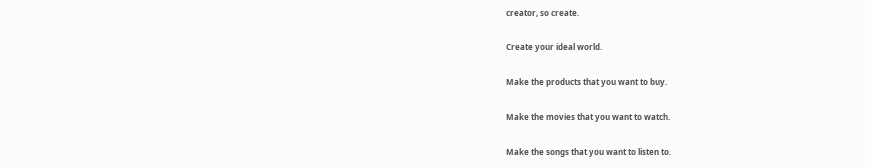creator, so create.

Create your ideal world.

Make the products that you want to buy.

Make the movies that you want to watch.

Make the songs that you want to listen to.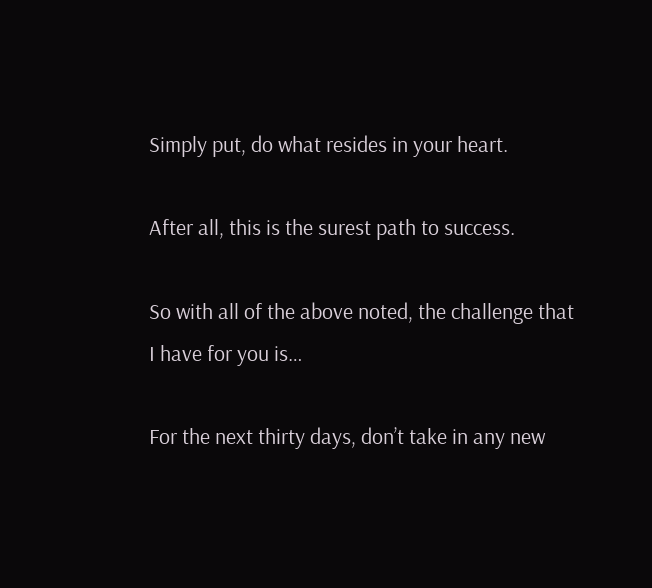Simply put, do what resides in your heart.

After all, this is the surest path to success.

So with all of the above noted, the challenge that I have for you is…

For the next thirty days, don’t take in any new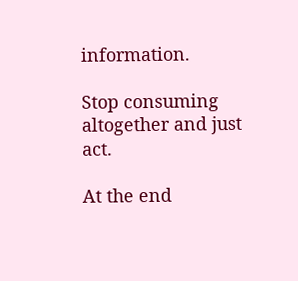information.

Stop consuming altogether and just act.

At the end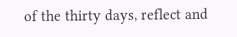of the thirty days, reflect and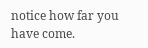notice how far you have come.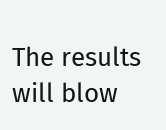The results will blow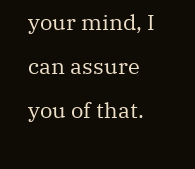your mind, I can assure you of that.